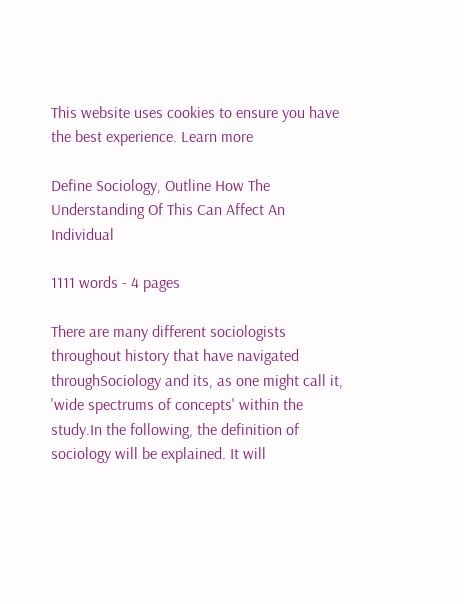This website uses cookies to ensure you have the best experience. Learn more

Define Sociology, Outline How The Understanding Of This Can Affect An Individual

1111 words - 4 pages

There are many different sociologists throughout history that have navigated throughSociology and its, as one might call it, 'wide spectrums of concepts' within the study.In the following, the definition of sociology will be explained. It will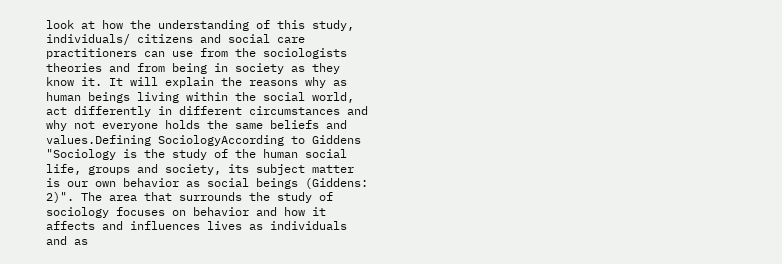look at how the understanding of this study, individuals/ citizens and social care practitioners can use from the sociologists theories and from being in society as they know it. It will explain the reasons why as human beings living within the social world, act differently in different circumstances and why not everyone holds the same beliefs and values.Defining SociologyAccording to Giddens "Sociology is the study of the human social life, groups and society, its subject matter is our own behavior as social beings (Giddens: 2)". The area that surrounds the study of sociology focuses on behavior and how it affects and influences lives as individuals and as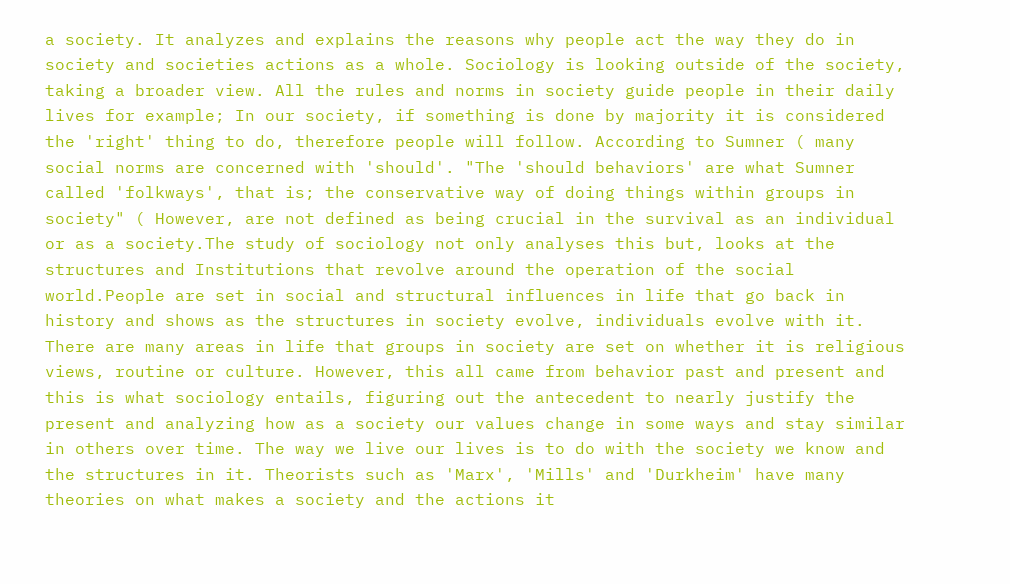a society. It analyzes and explains the reasons why people act the way they do in society and societies actions as a whole. Sociology is looking outside of the society, taking a broader view. All the rules and norms in society guide people in their daily lives for example; In our society, if something is done by majority it is considered the 'right' thing to do, therefore people will follow. According to Sumner ( many social norms are concerned with 'should'. "The 'should behaviors' are what Sumner called 'folkways', that is; the conservative way of doing things within groups in society" ( However, are not defined as being crucial in the survival as an individual or as a society.The study of sociology not only analyses this but, looks at the structures and Institutions that revolve around the operation of the social world.People are set in social and structural influences in life that go back in history and shows as the structures in society evolve, individuals evolve with it. There are many areas in life that groups in society are set on whether it is religious views, routine or culture. However, this all came from behavior past and present and this is what sociology entails, figuring out the antecedent to nearly justify the present and analyzing how as a society our values change in some ways and stay similar in others over time. The way we live our lives is to do with the society we know and the structures in it. Theorists such as 'Marx', 'Mills' and 'Durkheim' have many theories on what makes a society and the actions it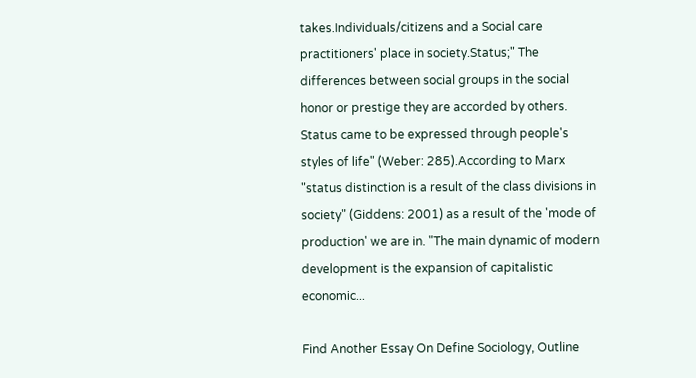takes.Individuals/citizens and a Social care practitioners' place in society.Status;" The differences between social groups in the social honor or prestige they are accorded by others. Status came to be expressed through people's styles of life" (Weber: 285).According to Marx "status distinction is a result of the class divisions in society" (Giddens: 2001) as a result of the 'mode of production' we are in. "The main dynamic of modern development is the expansion of capitalistic economic...

Find Another Essay On Define Sociology, Outline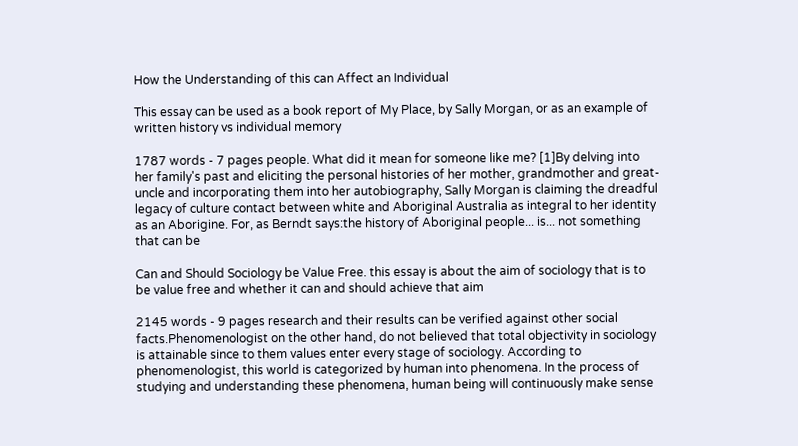How the Understanding of this can Affect an Individual

This essay can be used as a book report of My Place, by Sally Morgan, or as an example of written history vs individual memory

1787 words - 7 pages people. What did it mean for someone like me? [1]By delving into her family's past and eliciting the personal histories of her mother, grandmother and great-uncle and incorporating them into her autobiography, Sally Morgan is claiming the dreadful legacy of culture contact between white and Aboriginal Australia as integral to her identity as an Aborigine. For, as Berndt says:the history of Aboriginal people... is... not something that can be

Can and Should Sociology be Value Free. this essay is about the aim of sociology that is to be value free and whether it can and should achieve that aim

2145 words - 9 pages research and their results can be verified against other social facts.Phenomenologist on the other hand, do not believed that total objectivity in sociology is attainable since to them values enter every stage of sociology. According to phenomenologist, this world is categorized by human into phenomena. In the process of studying and understanding these phenomena, human being will continuously make sense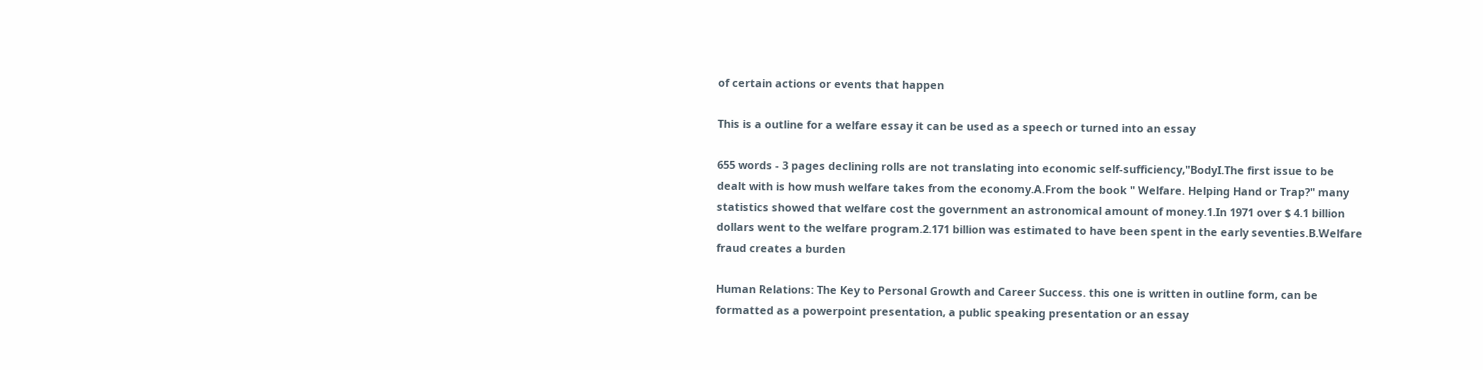of certain actions or events that happen

This is a outline for a welfare essay it can be used as a speech or turned into an essay

655 words - 3 pages declining rolls are not translating into economic self-sufficiency,"BodyI.The first issue to be dealt with is how mush welfare takes from the economy.A.From the book " Welfare. Helping Hand or Trap?" many statistics showed that welfare cost the government an astronomical amount of money.1.In 1971 over $ 4.1 billion dollars went to the welfare program.2.171 billion was estimated to have been spent in the early seventies.B.Welfare fraud creates a burden

Human Relations: The Key to Personal Growth and Career Success. this one is written in outline form, can be formatted as a powerpoint presentation, a public speaking presentation or an essay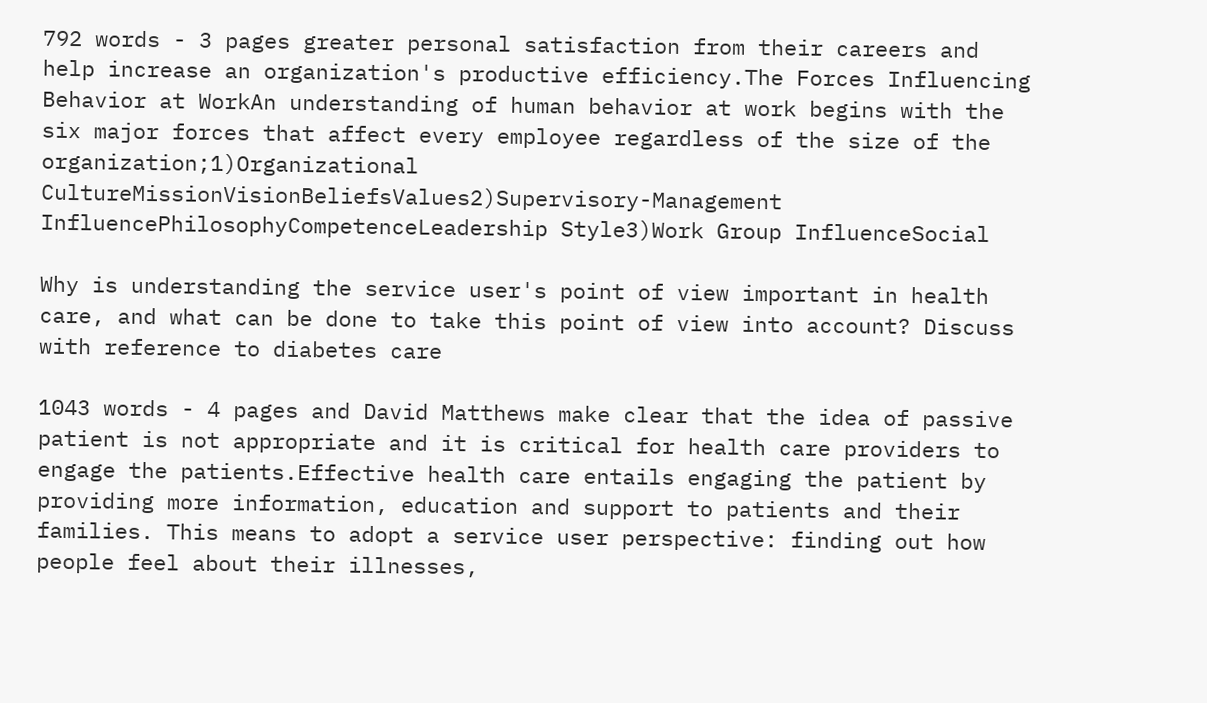792 words - 3 pages greater personal satisfaction from their careers and help increase an organization's productive efficiency.The Forces Influencing Behavior at WorkAn understanding of human behavior at work begins with the six major forces that affect every employee regardless of the size of the organization;1)Organizational CultureMissionVisionBeliefsValues2)Supervisory-Management InfluencePhilosophyCompetenceLeadership Style3)Work Group InfluenceSocial

Why is understanding the service user's point of view important in health care, and what can be done to take this point of view into account? Discuss with reference to diabetes care

1043 words - 4 pages and David Matthews make clear that the idea of passive patient is not appropriate and it is critical for health care providers to engage the patients.Effective health care entails engaging the patient by providing more information, education and support to patients and their families. This means to adopt a service user perspective: finding out how people feel about their illnesses,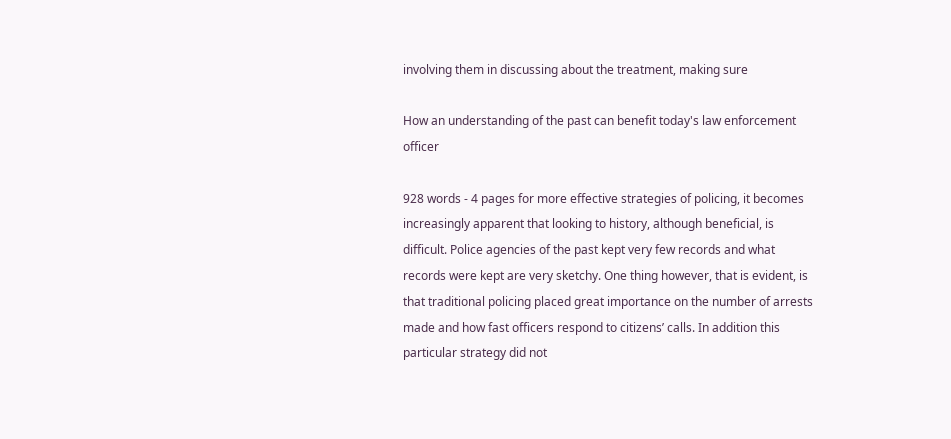involving them in discussing about the treatment, making sure

How an understanding of the past can benefit today's law enforcement officer

928 words - 4 pages for more effective strategies of policing, it becomes increasingly apparent that looking to history, although beneficial, is difficult. Police agencies of the past kept very few records and what records were kept are very sketchy. One thing however, that is evident, is that traditional policing placed great importance on the number of arrests made and how fast officers respond to citizens’ calls. In addition this particular strategy did not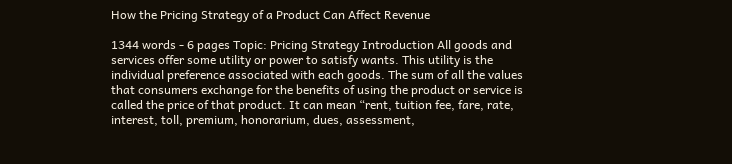How the Pricing Strategy of a Product Can Affect Revenue

1344 words - 6 pages Topic: Pricing Strategy Introduction All goods and services offer some utility or power to satisfy wants. This utility is the individual preference associated with each goods. The sum of all the values that consumers exchange for the benefits of using the product or service is called the price of that product. It can mean “rent, tuition fee, fare, rate, interest, toll, premium, honorarium, dues, assessment,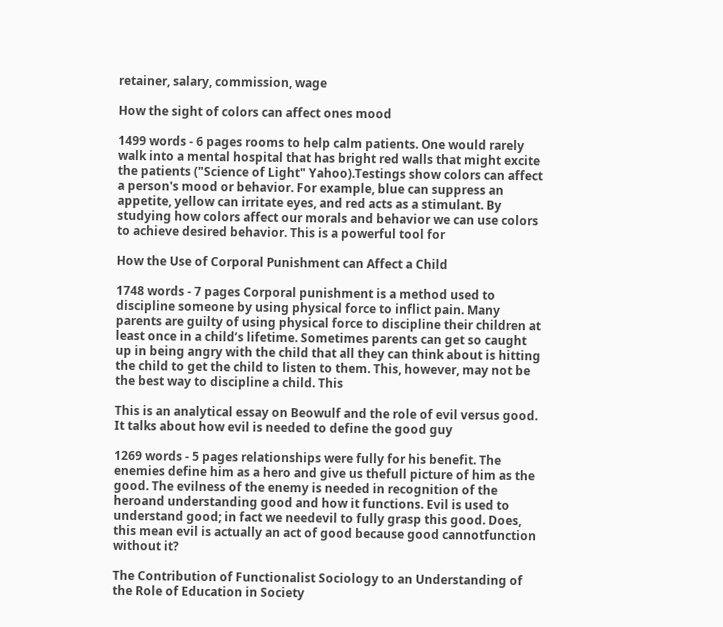retainer, salary, commission, wage

How the sight of colors can affect ones mood

1499 words - 6 pages rooms to help calm patients. One would rarely walk into a mental hospital that has bright red walls that might excite the patients ("Science of Light" Yahoo).Testings show colors can affect a person's mood or behavior. For example, blue can suppress an appetite, yellow can irritate eyes, and red acts as a stimulant. By studying how colors affect our morals and behavior we can use colors to achieve desired behavior. This is a powerful tool for

How the Use of Corporal Punishment can Affect a Child

1748 words - 7 pages Corporal punishment is a method used to discipline someone by using physical force to inflict pain. Many parents are guilty of using physical force to discipline their children at least once in a child’s lifetime. Sometimes parents can get so caught up in being angry with the child that all they can think about is hitting the child to get the child to listen to them. This, however, may not be the best way to discipline a child. This

This is an analytical essay on Beowulf and the role of evil versus good. It talks about how evil is needed to define the good guy

1269 words - 5 pages relationships were fully for his benefit. The enemies define him as a hero and give us thefull picture of him as the good. The evilness of the enemy is needed in recognition of the heroand understanding good and how it functions. Evil is used to understand good; in fact we needevil to fully grasp this good. Does, this mean evil is actually an act of good because good cannotfunction without it?

The Contribution of Functionalist Sociology to an Understanding of the Role of Education in Society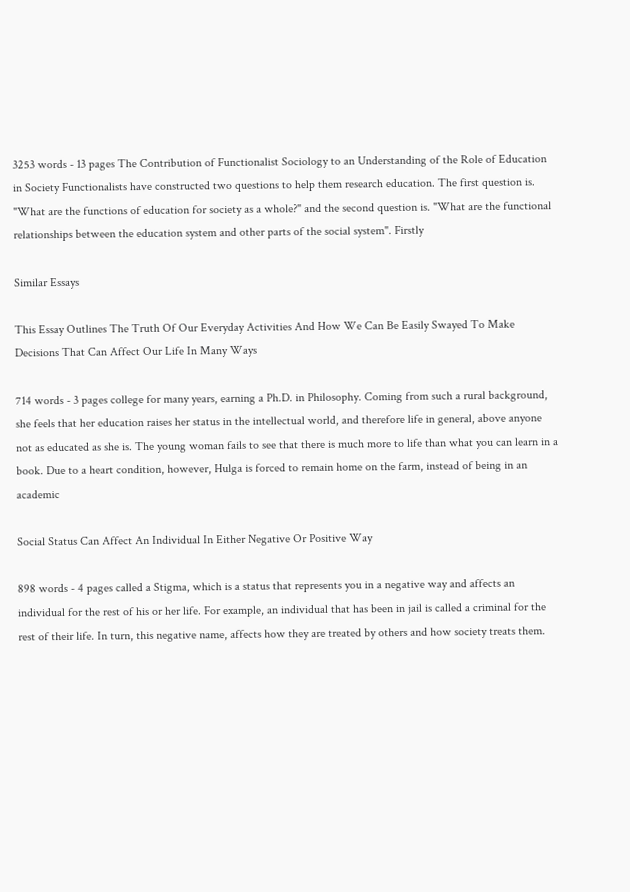3253 words - 13 pages The Contribution of Functionalist Sociology to an Understanding of the Role of Education in Society Functionalists have constructed two questions to help them research education. The first question is. "What are the functions of education for society as a whole?" and the second question is. "What are the functional relationships between the education system and other parts of the social system". Firstly

Similar Essays

This Essay Outlines The Truth Of Our Everyday Activities And How We Can Be Easily Swayed To Make Decisions That Can Affect Our Life In Many Ways

714 words - 3 pages college for many years, earning a Ph.D. in Philosophy. Coming from such a rural background, she feels that her education raises her status in the intellectual world, and therefore life in general, above anyone not as educated as she is. The young woman fails to see that there is much more to life than what you can learn in a book. Due to a heart condition, however, Hulga is forced to remain home on the farm, instead of being in an academic

Social Status Can Affect An Individual In Either Negative Or Positive Way

898 words - 4 pages called a Stigma, which is a status that represents you in a negative way and affects an individual for the rest of his or her life. For example, an individual that has been in jail is called a criminal for the rest of their life. In turn, this negative name, affects how they are treated by others and how society treats them.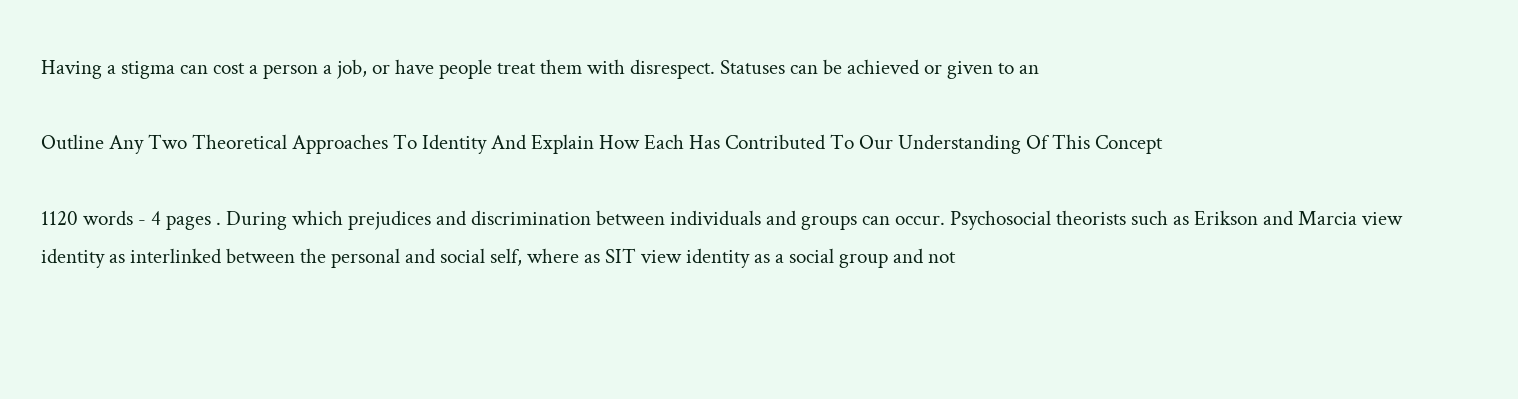Having a stigma can cost a person a job, or have people treat them with disrespect. Statuses can be achieved or given to an

Outline Any Two Theoretical Approaches To Identity And Explain How Each Has Contributed To Our Understanding Of This Concept

1120 words - 4 pages . During which prejudices and discrimination between individuals and groups can occur. Psychosocial theorists such as Erikson and Marcia view identity as interlinked between the personal and social self, where as SIT view identity as a social group and not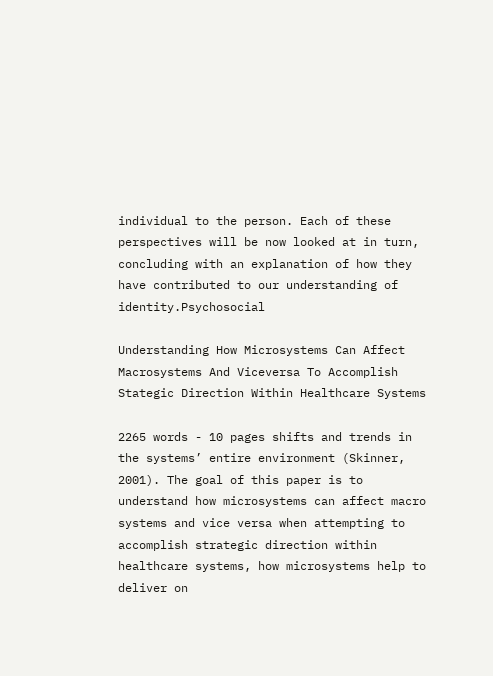individual to the person. Each of these perspectives will be now looked at in turn, concluding with an explanation of how they have contributed to our understanding of identity.Psychosocial

Understanding How Microsystems Can Affect Macrosystems And Viceversa To Accomplish Stategic Direction Within Healthcare Systems

2265 words - 10 pages shifts and trends in the systems’ entire environment (Skinner, 2001). The goal of this paper is to understand how microsystems can affect macro systems and vice versa when attempting to accomplish strategic direction within healthcare systems, how microsystems help to deliver on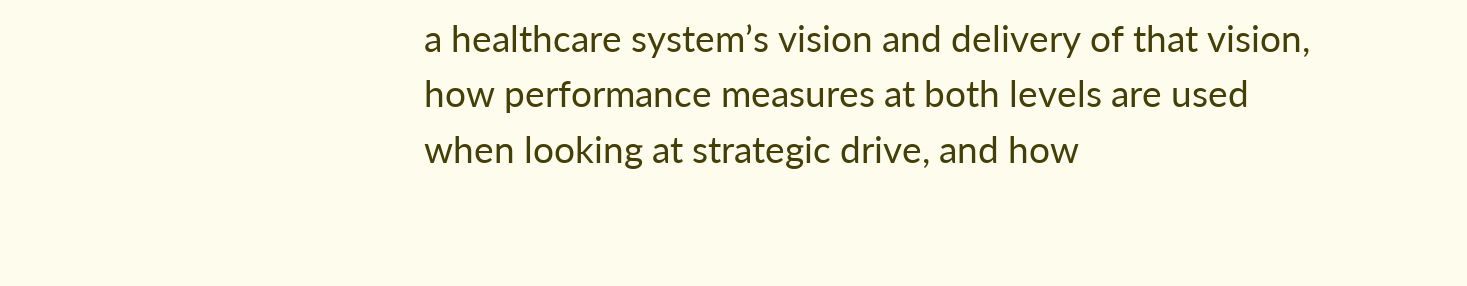a healthcare system’s vision and delivery of that vision, how performance measures at both levels are used when looking at strategic drive, and how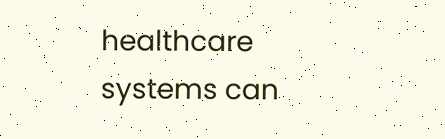healthcare systems can